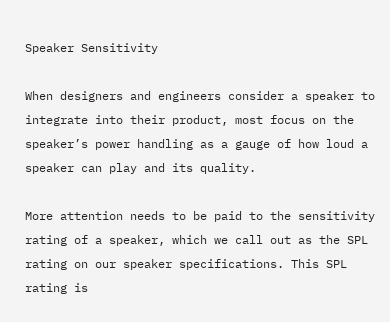Speaker Sensitivity

When designers and engineers consider a speaker to integrate into their product, most focus on the speaker’s power handling as a gauge of how loud a speaker can play and its quality.

More attention needs to be paid to the sensitivity rating of a speaker, which we call out as the SPL rating on our speaker specifications. This SPL rating is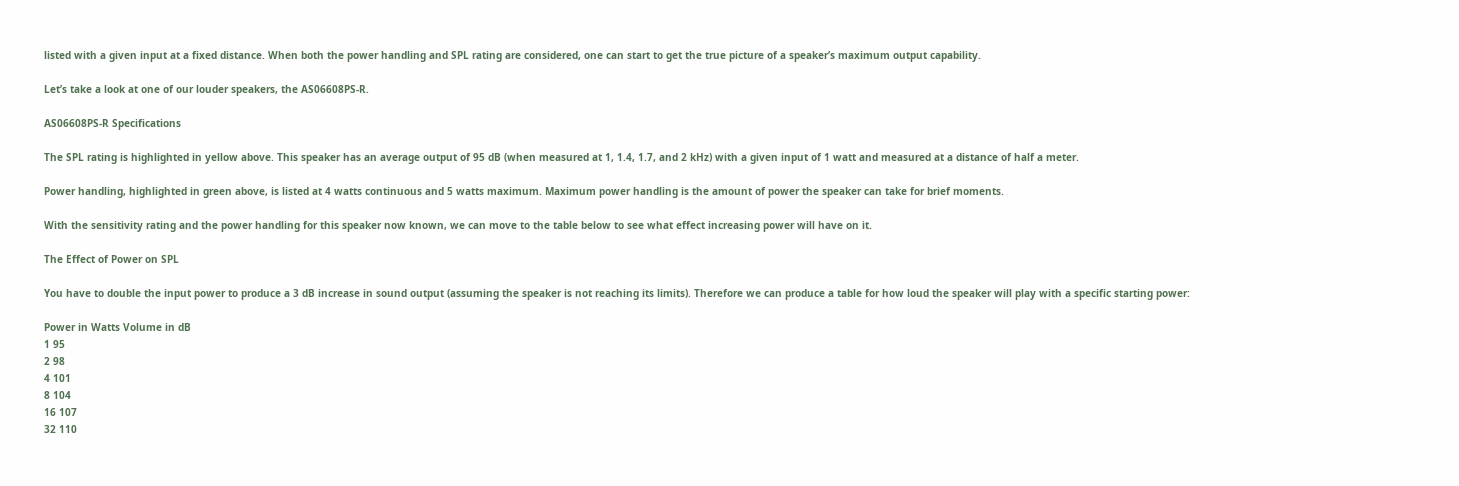listed with a given input at a fixed distance. When both the power handling and SPL rating are considered, one can start to get the true picture of a speaker’s maximum output capability.

Let’s take a look at one of our louder speakers, the AS06608PS-R.

AS06608PS-R Specifications

The SPL rating is highlighted in yellow above. This speaker has an average output of 95 dB (when measured at 1, 1.4, 1.7, and 2 kHz) with a given input of 1 watt and measured at a distance of half a meter.

Power handling, highlighted in green above, is listed at 4 watts continuous and 5 watts maximum. Maximum power handling is the amount of power the speaker can take for brief moments.

With the sensitivity rating and the power handling for this speaker now known, we can move to the table below to see what effect increasing power will have on it.

The Effect of Power on SPL

You have to double the input power to produce a 3 dB increase in sound output (assuming the speaker is not reaching its limits). Therefore we can produce a table for how loud the speaker will play with a specific starting power:

Power in Watts Volume in dB
1 95
2 98
4 101
8 104
16 107
32 110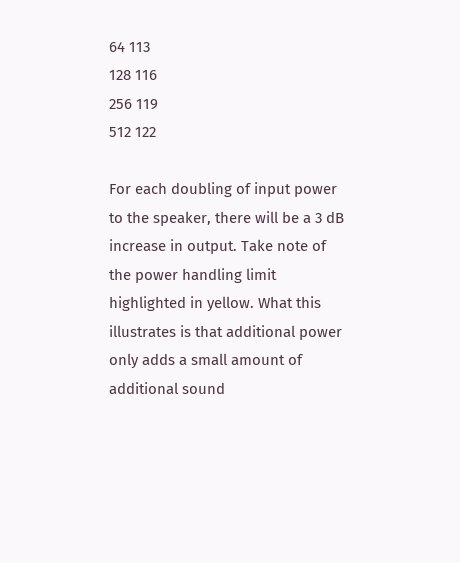64 113
128 116
256 119
512 122

For each doubling of input power to the speaker, there will be a 3 dB increase in output. Take note of the power handling limit highlighted in yellow. What this illustrates is that additional power only adds a small amount of additional sound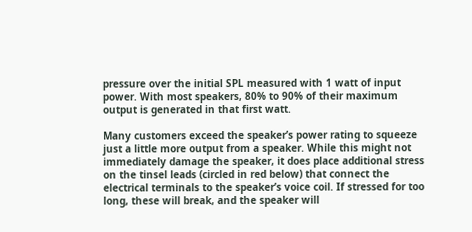pressure over the initial SPL measured with 1 watt of input power. With most speakers, 80% to 90% of their maximum output is generated in that first watt.

Many customers exceed the speaker’s power rating to squeeze just a little more output from a speaker. While this might not immediately damage the speaker, it does place additional stress on the tinsel leads (circled in red below) that connect the electrical terminals to the speaker’s voice coil. If stressed for too long, these will break, and the speaker will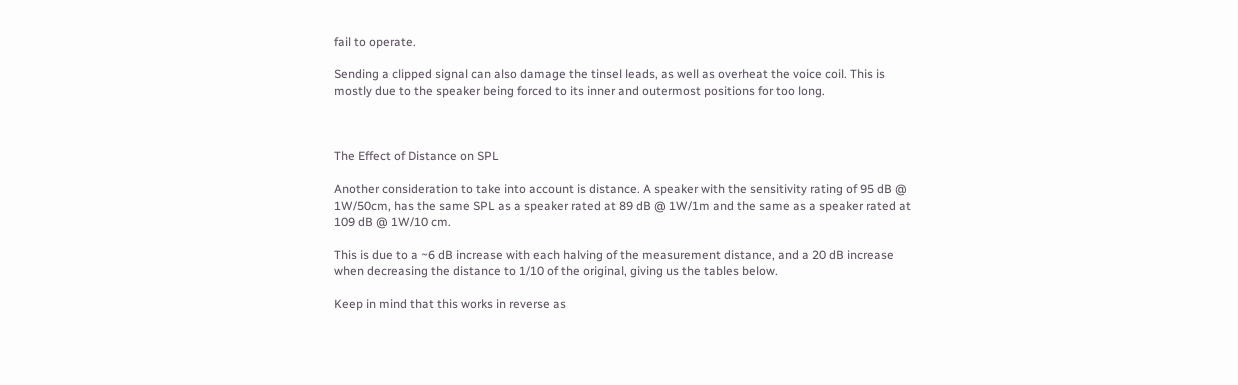fail to operate.

Sending a clipped signal can also damage the tinsel leads, as well as overheat the voice coil. This is mostly due to the speaker being forced to its inner and outermost positions for too long.



The Effect of Distance on SPL

Another consideration to take into account is distance. A speaker with the sensitivity rating of 95 dB @ 1W/50cm, has the same SPL as a speaker rated at 89 dB @ 1W/1m and the same as a speaker rated at 109 dB @ 1W/10 cm.

This is due to a ~6 dB increase with each halving of the measurement distance, and a 20 dB increase when decreasing the distance to 1/10 of the original, giving us the tables below.

Keep in mind that this works in reverse as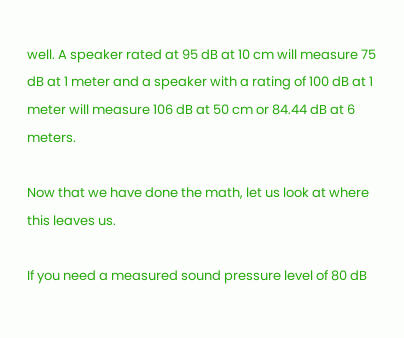well. A speaker rated at 95 dB at 10 cm will measure 75 dB at 1 meter and a speaker with a rating of 100 dB at 1 meter will measure 106 dB at 50 cm or 84.44 dB at 6 meters.

Now that we have done the math, let us look at where this leaves us.

If you need a measured sound pressure level of 80 dB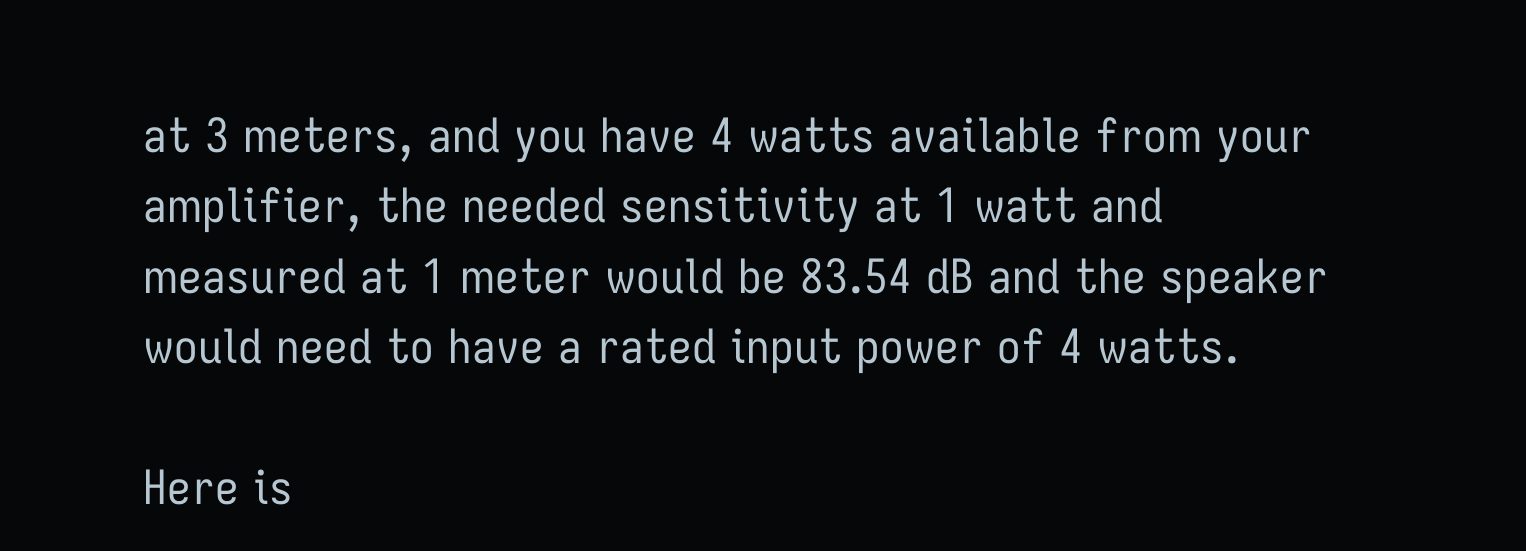at 3 meters, and you have 4 watts available from your amplifier, the needed sensitivity at 1 watt and measured at 1 meter would be 83.54 dB and the speaker would need to have a rated input power of 4 watts.

Here is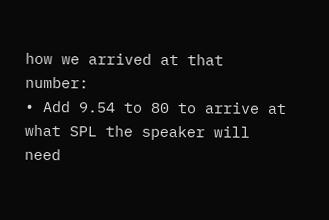how we arrived at that number:
• Add 9.54 to 80 to arrive at what SPL the speaker will need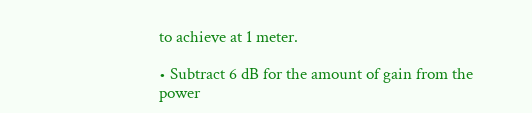to achieve at 1 meter.

• Subtract 6 dB for the amount of gain from the power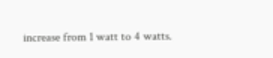increase from 1 watt to 4 watts.